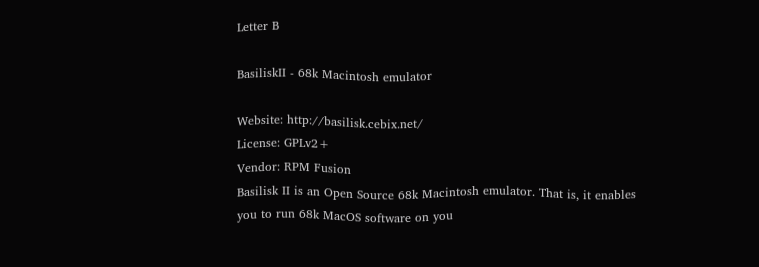Letter B

BasiliskII - 68k Macintosh emulator

Website: http://basilisk.cebix.net/
License: GPLv2+
Vendor: RPM Fusion
Basilisk II is an Open Source 68k Macintosh emulator. That is, it enables
you to run 68k MacOS software on you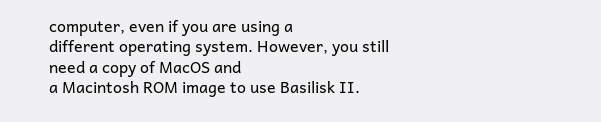computer, even if you are using a
different operating system. However, you still need a copy of MacOS and
a Macintosh ROM image to use Basilisk II.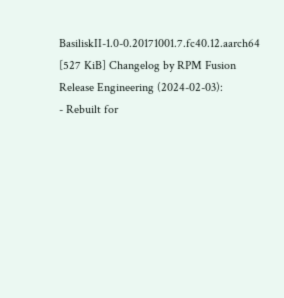BasiliskII-1.0-0.20171001.7.fc40.12.aarch64 [527 KiB] Changelog by RPM Fusion Release Engineering (2024-02-03):
- Rebuilt for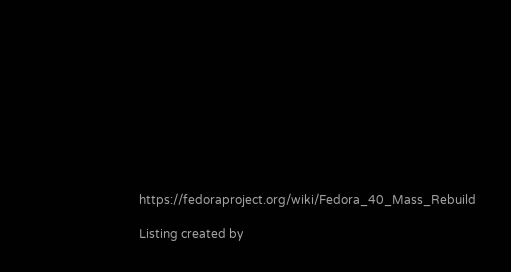https://fedoraproject.org/wiki/Fedora_40_Mass_Rebuild

Listing created by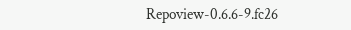Repoview-0.6.6-9.fc26